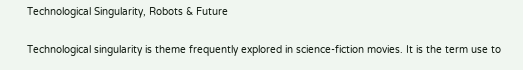Technological Singularity, Robots & Future

Technological singularity is theme frequently explored in science-fiction movies. It is the term use to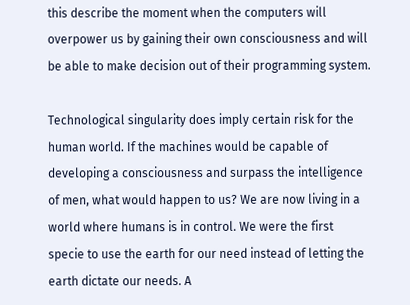this describe the moment when the computers will overpower us by gaining their own consciousness and will be able to make decision out of their programming system.

Technological singularity does imply certain risk for the human world. If the machines would be capable of developing a consciousness and surpass the intelligence of men, what would happen to us? We are now living in a world where humans is in control. We were the first specie to use the earth for our need instead of letting the earth dictate our needs. A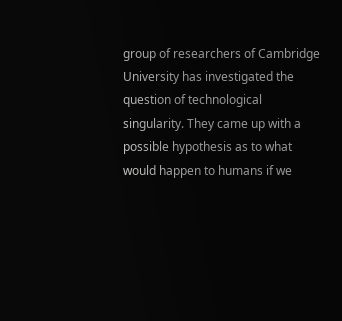group of researchers of Cambridge University has investigated the question of technological singularity. They came up with a possible hypothesis as to what would happen to humans if we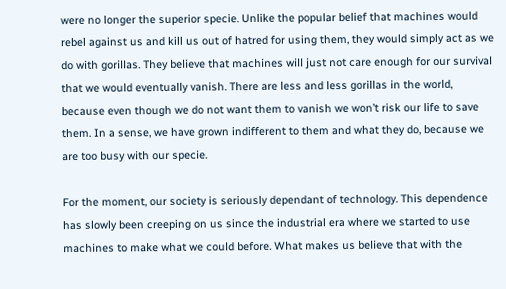were no longer the superior specie. Unlike the popular belief that machines would rebel against us and kill us out of hatred for using them, they would simply act as we do with gorillas. They believe that machines will just not care enough for our survival that we would eventually vanish. There are less and less gorillas in the world, because even though we do not want them to vanish we won’t risk our life to save them. In a sense, we have grown indifferent to them and what they do, because we are too busy with our specie.

For the moment, our society is seriously dependant of technology. This dependence has slowly been creeping on us since the industrial era where we started to use machines to make what we could before. What makes us believe that with the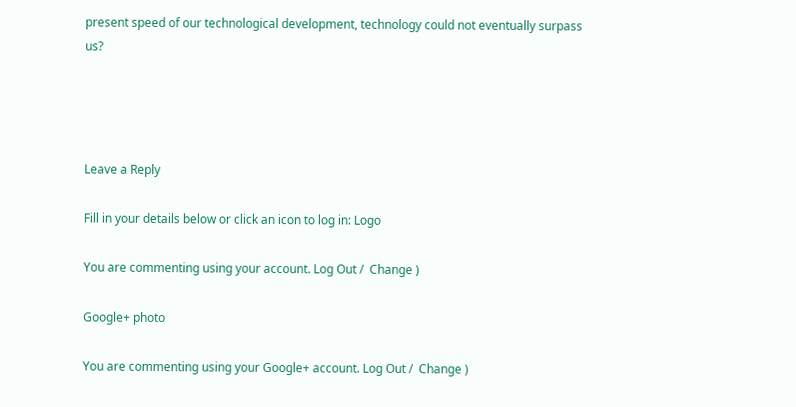present speed of our technological development, technology could not eventually surpass us?




Leave a Reply

Fill in your details below or click an icon to log in: Logo

You are commenting using your account. Log Out /  Change )

Google+ photo

You are commenting using your Google+ account. Log Out /  Change )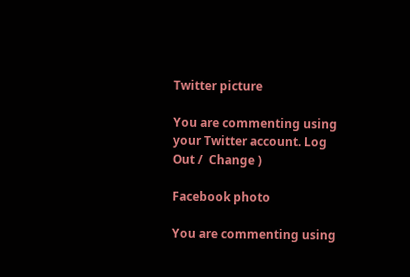Twitter picture

You are commenting using your Twitter account. Log Out /  Change )

Facebook photo

You are commenting using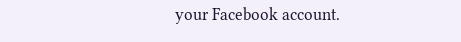your Facebook account.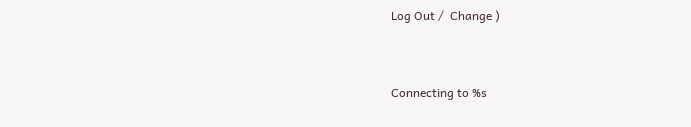Log Out /  Change )


Connecting to %s